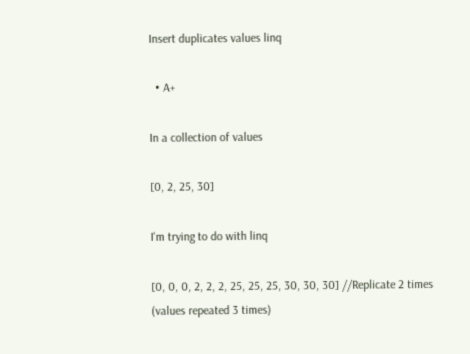Insert duplicates values linq

  • A+

In a collection of values

[0, 2, 25, 30]

I'm trying to do with linq

[0, 0, 0, 2, 2, 2, 25, 25, 25, 30, 30, 30] //Replicate 2 times (values repeated 3 times)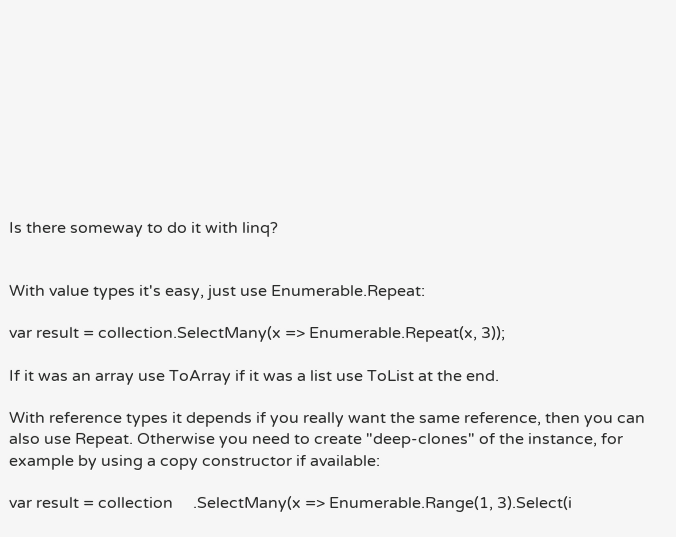Is there someway to do it with linq?


With value types it's easy, just use Enumerable.Repeat:

var result = collection.SelectMany(x => Enumerable.Repeat(x, 3));

If it was an array use ToArray if it was a list use ToList at the end.

With reference types it depends if you really want the same reference, then you can also use Repeat. Otherwise you need to create "deep-clones" of the instance, for example by using a copy constructor if available:

var result = collection     .SelectMany(x => Enumerable.Range(1, 3).Select(i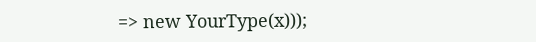=> new YourType(x)));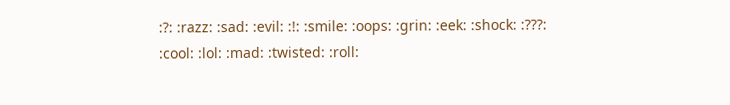:?: :razz: :sad: :evil: :!: :smile: :oops: :grin: :eek: :shock: :???: :cool: :lol: :mad: :twisted: :roll: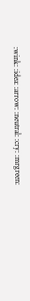:wink: :idea: :arrow: :neutral: :cry: :mrgreen: